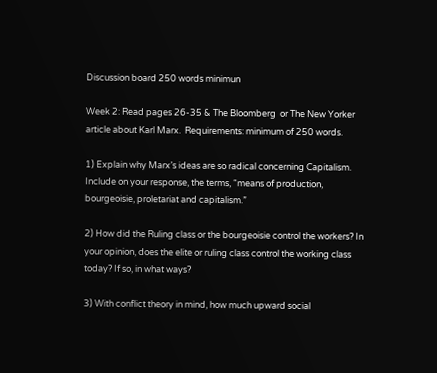Discussion board 250 words minimun

Week 2: Read pages 26-35 & The Bloomberg  or The New Yorker article about Karl Marx.  Requirements: minimum of 250 words.

1) Explain why Marx’s ideas are so radical concerning Capitalism. Include on your response, the terms, “means of production, bourgeoisie, proletariat and capitalism.”

2) How did the Ruling class or the bourgeoisie control the workers? In your opinion, does the elite or ruling class control the working class today? If so, in what ways?

3) With conflict theory in mind, how much upward social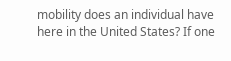mobility does an individual have here in the United States? If one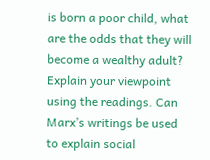is born a poor child, what are the odds that they will become a wealthy adult? Explain your viewpoint using the readings. Can Marx’s writings be used to explain social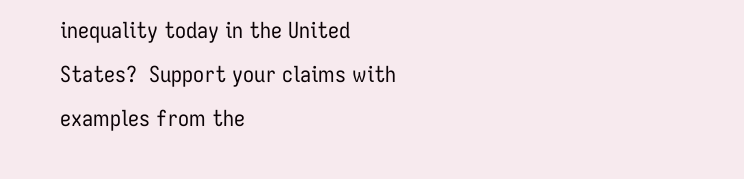inequality today in the United States?  Support your claims with examples from the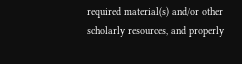required material(s) and/or other scholarly resources, and properly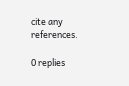cite any references.

0 replies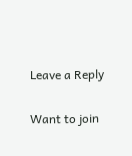Leave a Reply

Want to join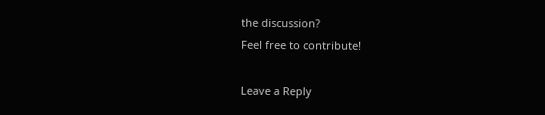the discussion?
Feel free to contribute!

Leave a Reply